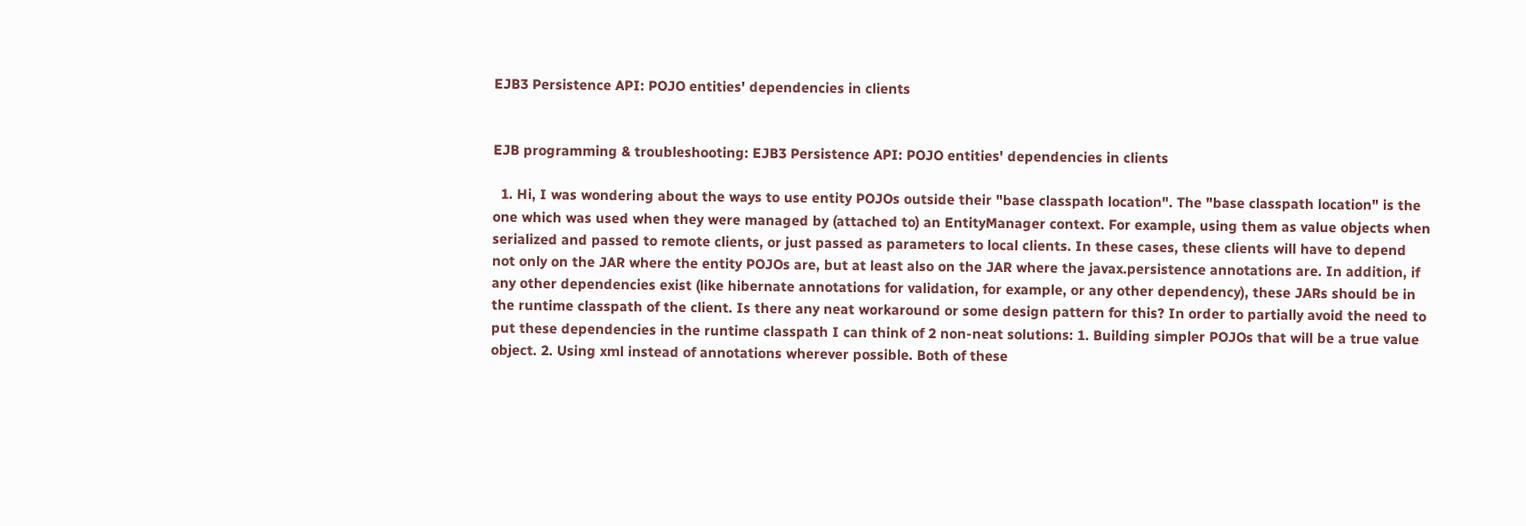EJB3 Persistence API: POJO entities' dependencies in clients


EJB programming & troubleshooting: EJB3 Persistence API: POJO entities' dependencies in clients

  1. Hi, I was wondering about the ways to use entity POJOs outside their "base classpath location". The "base classpath location" is the one which was used when they were managed by (attached to) an EntityManager context. For example, using them as value objects when serialized and passed to remote clients, or just passed as parameters to local clients. In these cases, these clients will have to depend not only on the JAR where the entity POJOs are, but at least also on the JAR where the javax.persistence annotations are. In addition, if any other dependencies exist (like hibernate annotations for validation, for example, or any other dependency), these JARs should be in the runtime classpath of the client. Is there any neat workaround or some design pattern for this? In order to partially avoid the need to put these dependencies in the runtime classpath I can think of 2 non-neat solutions: 1. Building simpler POJOs that will be a true value object. 2. Using xml instead of annotations wherever possible. Both of these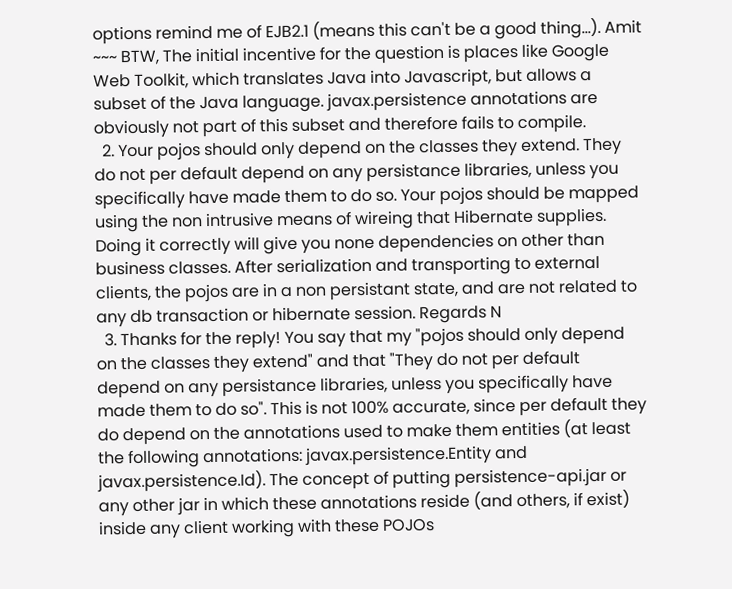options remind me of EJB2.1 (means this can't be a good thing...). Amit ~~~ BTW, The initial incentive for the question is places like Google Web Toolkit, which translates Java into Javascript, but allows a subset of the Java language. javax.persistence annotations are obviously not part of this subset and therefore fails to compile.
  2. Your pojos should only depend on the classes they extend. They do not per default depend on any persistance libraries, unless you specifically have made them to do so. Your pojos should be mapped using the non intrusive means of wireing that Hibernate supplies. Doing it correctly will give you none dependencies on other than business classes. After serialization and transporting to external clients, the pojos are in a non persistant state, and are not related to any db transaction or hibernate session. Regards N
  3. Thanks for the reply! You say that my "pojos should only depend on the classes they extend" and that "They do not per default depend on any persistance libraries, unless you specifically have made them to do so". This is not 100% accurate, since per default they do depend on the annotations used to make them entities (at least the following annotations: javax.persistence.Entity and javax.persistence.Id). The concept of putting persistence-api.jar or any other jar in which these annotations reside (and others, if exist) inside any client working with these POJOs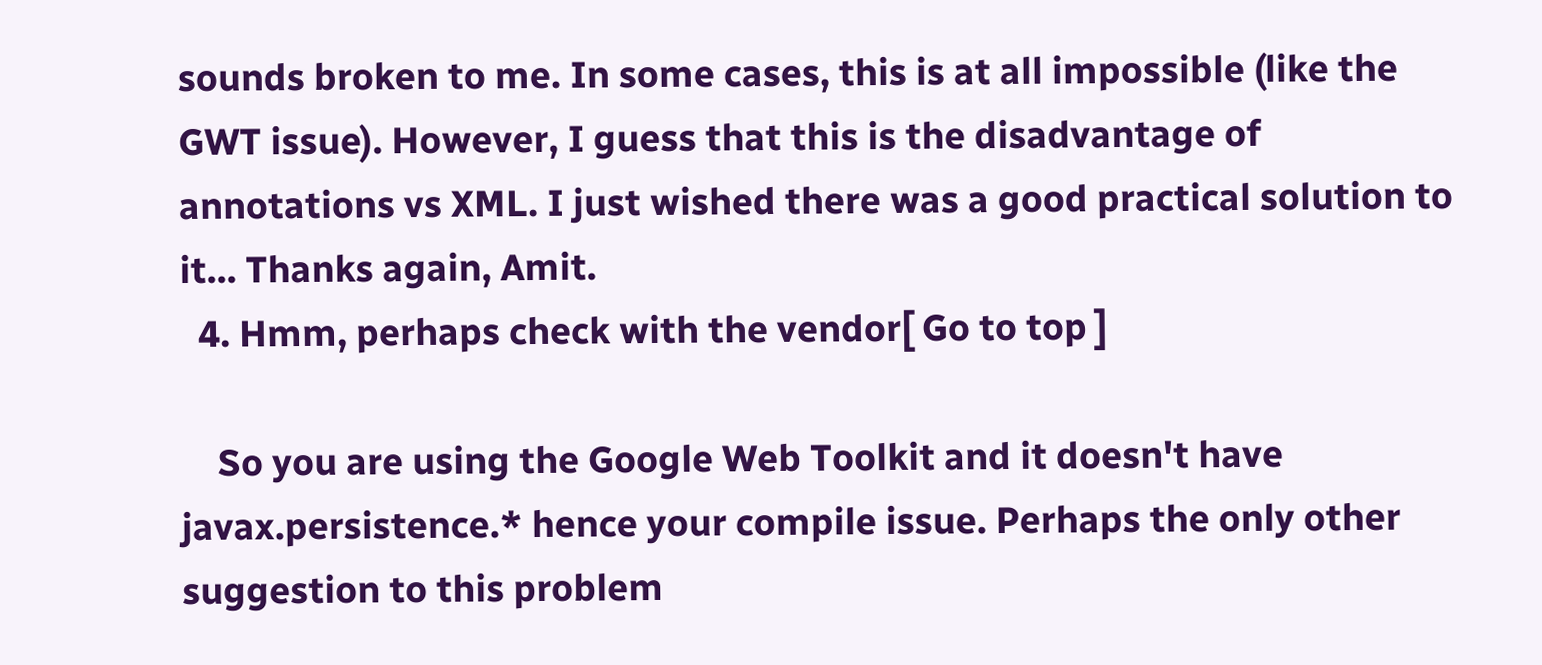sounds broken to me. In some cases, this is at all impossible (like the GWT issue). However, I guess that this is the disadvantage of annotations vs XML. I just wished there was a good practical solution to it... Thanks again, Amit.
  4. Hmm, perhaps check with the vendor[ Go to top ]

    So you are using the Google Web Toolkit and it doesn't have javax.persistence.* hence your compile issue. Perhaps the only other suggestion to this problem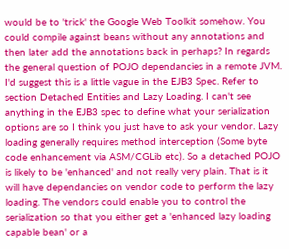would be to 'trick' the Google Web Toolkit somehow. You could compile against beans without any annotations and then later add the annotations back in perhaps? In regards the general question of POJO dependancies in a remote JVM. I'd suggest this is a little vague in the EJB3 Spec. Refer to section Detached Entities and Lazy Loading. I can't see anything in the EJB3 spec to define what your serialization options are so I think you just have to ask your vendor. Lazy loading generally requires method interception (Some byte code enhancement via ASM/CGLib etc). So a detached POJO is likely to be 'enhanced' and not really very plain. That is it will have dependancies on vendor code to perform the lazy loading. The vendors could enable you to control the serialization so that you either get a 'enhanced lazy loading capable bean' or a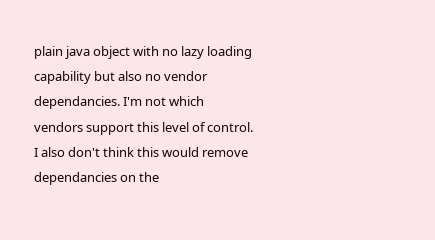plain java object with no lazy loading capability but also no vendor dependancies. I'm not which vendors support this level of control. I also don't think this would remove dependancies on the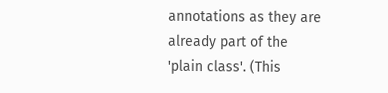annotations as they are already part of the 'plain class'. (This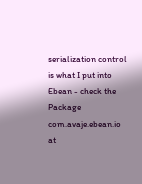serialization control is what I put into Ebean - check the Package com.avaje.ebean.io at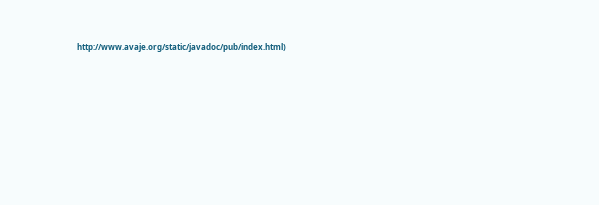http://www.avaje.org/static/javadoc/pub/index.html)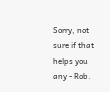Sorry, not sure if that helps you any - Rob.